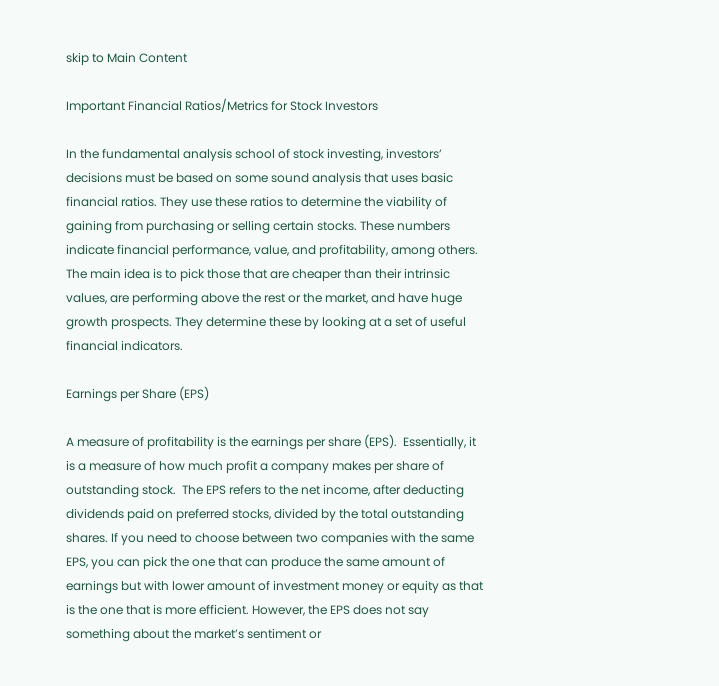skip to Main Content

Important Financial Ratios/Metrics for Stock Investors

In the fundamental analysis school of stock investing, investors’ decisions must be based on some sound analysis that uses basic financial ratios. They use these ratios to determine the viability of gaining from purchasing or selling certain stocks. These numbers indicate financial performance, value, and profitability, among others. The main idea is to pick those that are cheaper than their intrinsic values, are performing above the rest or the market, and have huge growth prospects. They determine these by looking at a set of useful financial indicators.

Earnings per Share (EPS)

A measure of profitability is the earnings per share (EPS).  Essentially, it is a measure of how much profit a company makes per share of outstanding stock.  The EPS refers to the net income, after deducting dividends paid on preferred stocks, divided by the total outstanding shares. If you need to choose between two companies with the same EPS, you can pick the one that can produce the same amount of earnings but with lower amount of investment money or equity as that is the one that is more efficient. However, the EPS does not say something about the market’s sentiment or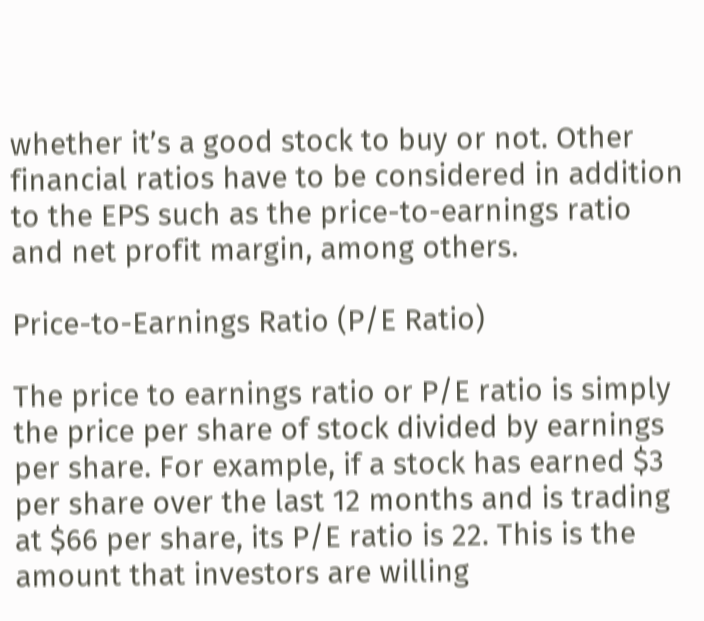whether it’s a good stock to buy or not. Other financial ratios have to be considered in addition to the EPS such as the price-to-earnings ratio and net profit margin, among others.

Price-to-Earnings Ratio (P/E Ratio)

The price to earnings ratio or P/E ratio is simply the price per share of stock divided by earnings per share. For example, if a stock has earned $3 per share over the last 12 months and is trading at $66 per share, its P/E ratio is 22. This is the amount that investors are willing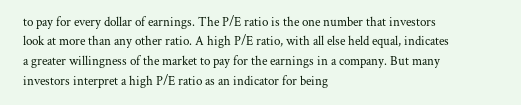to pay for every dollar of earnings. The P/E ratio is the one number that investors look at more than any other ratio. A high P/E ratio, with all else held equal, indicates a greater willingness of the market to pay for the earnings in a company. But many investors interpret a high P/E ratio as an indicator for being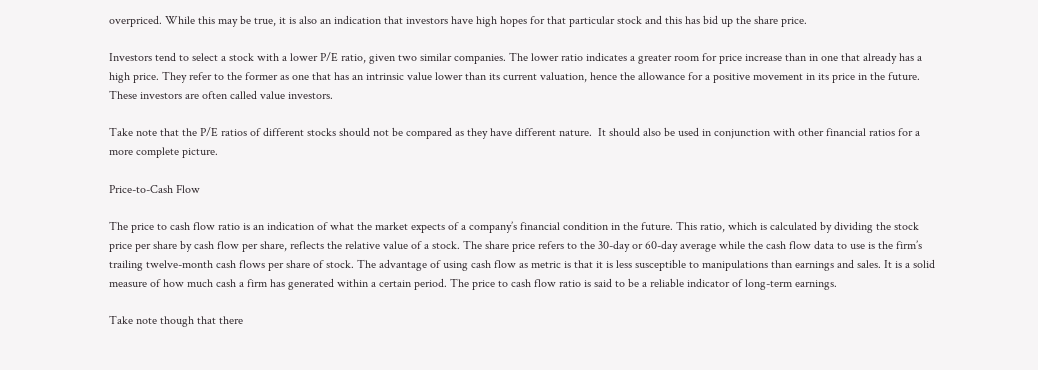overpriced. While this may be true, it is also an indication that investors have high hopes for that particular stock and this has bid up the share price.

Investors tend to select a stock with a lower P/E ratio, given two similar companies. The lower ratio indicates a greater room for price increase than in one that already has a high price. They refer to the former as one that has an intrinsic value lower than its current valuation, hence the allowance for a positive movement in its price in the future. These investors are often called value investors.

Take note that the P/E ratios of different stocks should not be compared as they have different nature.  It should also be used in conjunction with other financial ratios for a more complete picture.

Price-to-Cash Flow

The price to cash flow ratio is an indication of what the market expects of a company’s financial condition in the future. This ratio, which is calculated by dividing the stock price per share by cash flow per share, reflects the relative value of a stock. The share price refers to the 30-day or 60-day average while the cash flow data to use is the firm’s trailing twelve-month cash flows per share of stock. The advantage of using cash flow as metric is that it is less susceptible to manipulations than earnings and sales. It is a solid measure of how much cash a firm has generated within a certain period. The price to cash flow ratio is said to be a reliable indicator of long-term earnings.

Take note though that there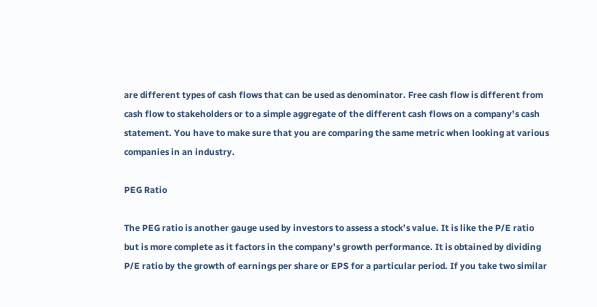are different types of cash flows that can be used as denominator. Free cash flow is different from cash flow to stakeholders or to a simple aggregate of the different cash flows on a company’s cash statement. You have to make sure that you are comparing the same metric when looking at various companies in an industry.

PEG Ratio

The PEG ratio is another gauge used by investors to assess a stock’s value. It is like the P/E ratio but is more complete as it factors in the company’s growth performance. It is obtained by dividing P/E ratio by the growth of earnings per share or EPS for a particular period. If you take two similar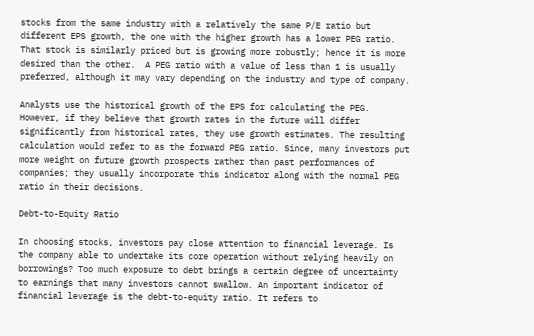stocks from the same industry with a relatively the same P/E ratio but different EPS growth, the one with the higher growth has a lower PEG ratio. That stock is similarly priced but is growing more robustly; hence it is more desired than the other.  A PEG ratio with a value of less than 1 is usually preferred, although it may vary depending on the industry and type of company.

Analysts use the historical growth of the EPS for calculating the PEG. However, if they believe that growth rates in the future will differ significantly from historical rates, they use growth estimates. The resulting calculation would refer to as the forward PEG ratio. Since, many investors put more weight on future growth prospects rather than past performances of companies; they usually incorporate this indicator along with the normal PEG ratio in their decisions.

Debt-to-Equity Ratio

In choosing stocks, investors pay close attention to financial leverage. Is the company able to undertake its core operation without relying heavily on borrowings? Too much exposure to debt brings a certain degree of uncertainty to earnings that many investors cannot swallow. An important indicator of financial leverage is the debt-to-equity ratio. It refers to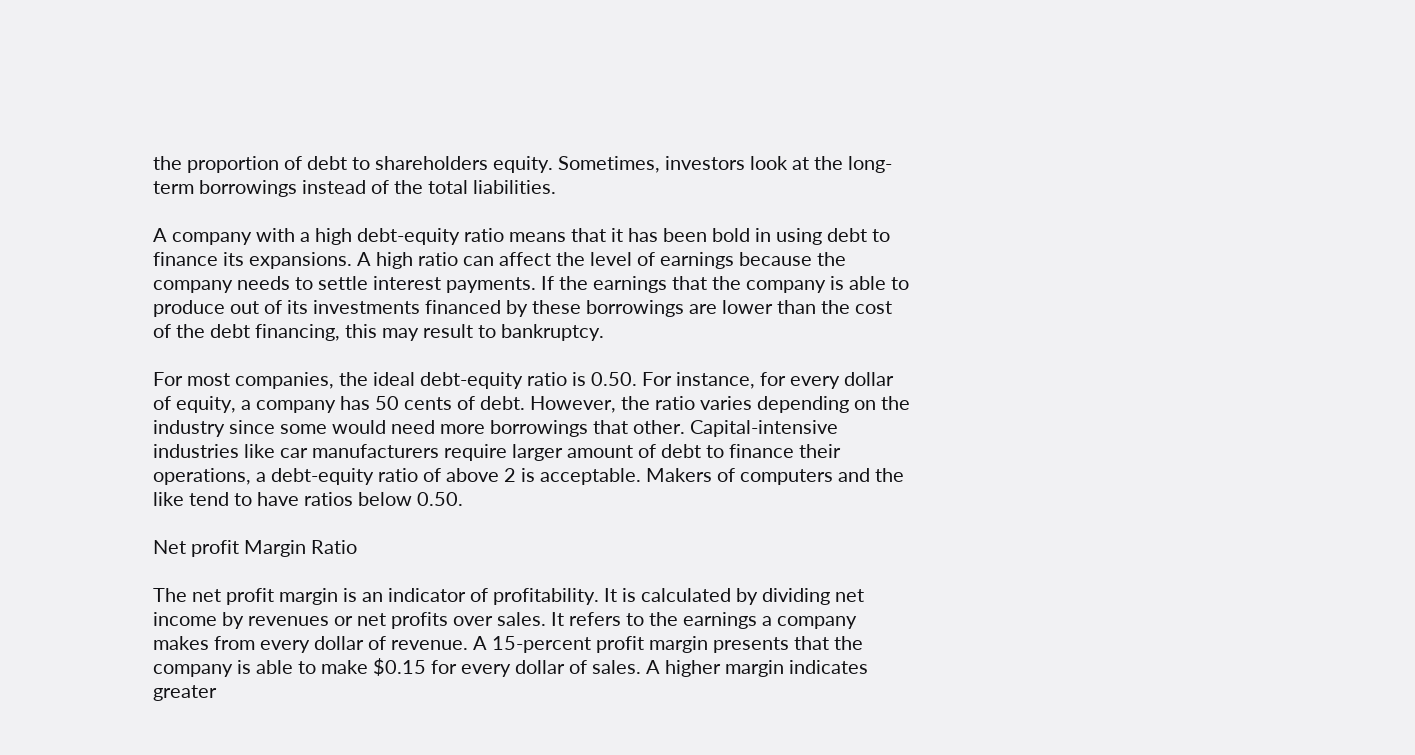the proportion of debt to shareholders equity. Sometimes, investors look at the long-term borrowings instead of the total liabilities.

A company with a high debt-equity ratio means that it has been bold in using debt to finance its expansions. A high ratio can affect the level of earnings because the company needs to settle interest payments. If the earnings that the company is able to produce out of its investments financed by these borrowings are lower than the cost of the debt financing, this may result to bankruptcy.

For most companies, the ideal debt-equity ratio is 0.50. For instance, for every dollar of equity, a company has 50 cents of debt. However, the ratio varies depending on the industry since some would need more borrowings that other. Capital-intensive industries like car manufacturers require larger amount of debt to finance their operations, a debt-equity ratio of above 2 is acceptable. Makers of computers and the like tend to have ratios below 0.50.

Net profit Margin Ratio

The net profit margin is an indicator of profitability. It is calculated by dividing net income by revenues or net profits over sales. It refers to the earnings a company makes from every dollar of revenue. A 15-percent profit margin presents that the company is able to make $0.15 for every dollar of sales. A higher margin indicates greater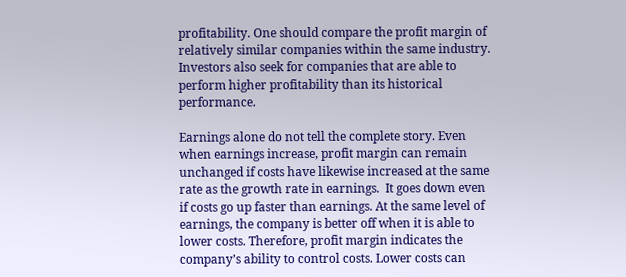profitability. One should compare the profit margin of relatively similar companies within the same industry. Investors also seek for companies that are able to perform higher profitability than its historical performance.

Earnings alone do not tell the complete story. Even when earnings increase, profit margin can remain unchanged if costs have likewise increased at the same rate as the growth rate in earnings.  It goes down even if costs go up faster than earnings. At the same level of earnings, the company is better off when it is able to lower costs. Therefore, profit margin indicates the company’s ability to control costs. Lower costs can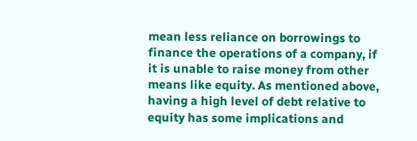mean less reliance on borrowings to finance the operations of a company, if it is unable to raise money from other means like equity. As mentioned above, having a high level of debt relative to equity has some implications and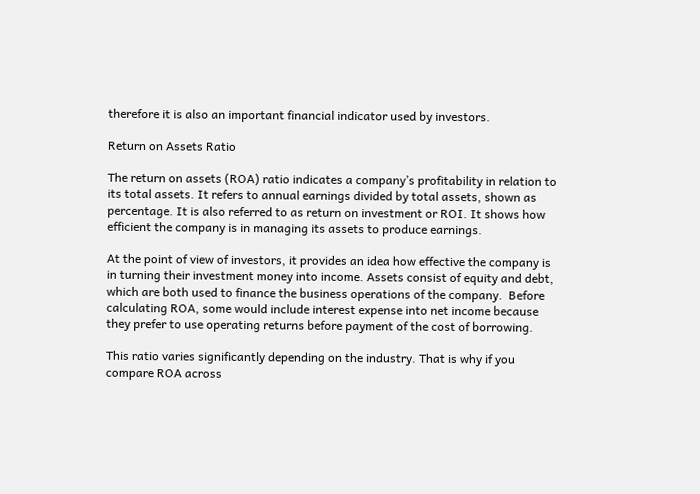therefore it is also an important financial indicator used by investors.

Return on Assets Ratio

The return on assets (ROA) ratio indicates a company’s profitability in relation to its total assets. It refers to annual earnings divided by total assets, shown as percentage. It is also referred to as return on investment or ROI. It shows how efficient the company is in managing its assets to produce earnings.

At the point of view of investors, it provides an idea how effective the company is in turning their investment money into income. Assets consist of equity and debt, which are both used to finance the business operations of the company.  Before calculating ROA, some would include interest expense into net income because they prefer to use operating returns before payment of the cost of borrowing.

This ratio varies significantly depending on the industry. That is why if you compare ROA across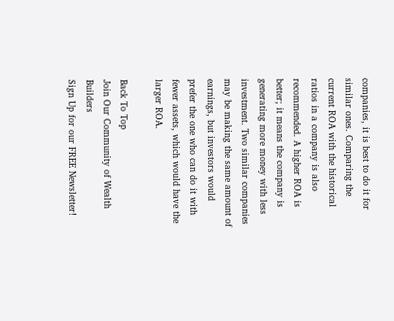companies, it is best to do it for similar ones. Comparing the current ROA with the historical ratios in a company is also recommended. A higher ROA is better; it means the company is generating more money with less investment. Two similar companies may be making the same amount of earnings, but investors would prefer the one who can do it with fewer assets, which would have the larger ROA.

Back To Top
Join Our Community of Wealth Builders
Sign Up for our FREE Newsletter!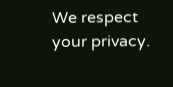We respect your privacy.